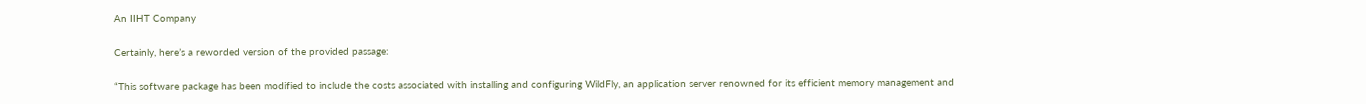An IIHT Company

Certainly, here’s a reworded version of the provided passage:

“This software package has been modified to include the costs associated with installing and configuring WildFly, an application server renowned for its efficient memory management and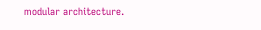modular architecture.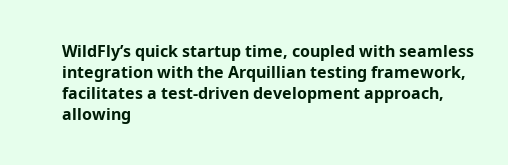WildFly’s quick startup time, coupled with seamless integration with the Arquillian testing framework, facilitates a test-driven development approach, allowing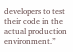developers to test their code in the actual production environment.”